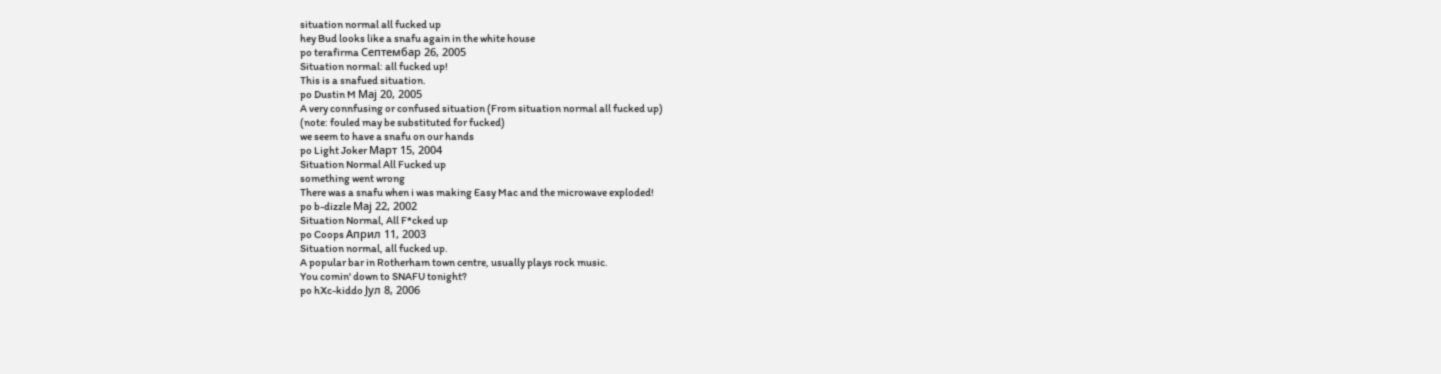situation normal all fucked up
hey Bud looks like a snafu again in the white house
po terafirma Септембар 26, 2005
Situation normal: all fucked up!
This is a snafued situation.
po Dustin M Мај 20, 2005
A very connfusing or confused situation (From situation normal all fucked up)
(note: fouled may be substituted for fucked)
we seem to have a snafu on our hands
po Light Joker Март 15, 2004
Situation Normal All Fucked up
something went wrong
There was a snafu when i was making Easy Mac and the microwave exploded!
po b-dizzle Мај 22, 2002
Situation Normal, All F*cked up
po Coops Април 11, 2003
Situation normal, all fucked up.
A popular bar in Rotherham town centre, usually plays rock music.
You comin' down to SNAFU tonight?
po hXc-kiddo Јул 8, 2006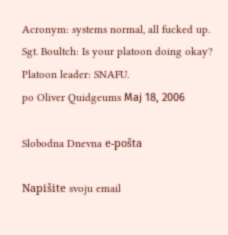Acronym: systems normal, all fucked up.
Sgt. Boultch: Is your platoon doing okay?
Platoon leader: SNAFU.
po Oliver Quidgeums Мај 18, 2006

Slobodna Dnevna e-pošta

Napišite svoju email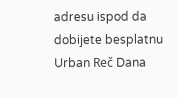adresu ispod da dobijete besplatnu Urban Reč Dana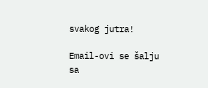svakog jutra!

Email-ovi se šalju sa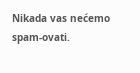Nikada vas nećemo spam-ovati.